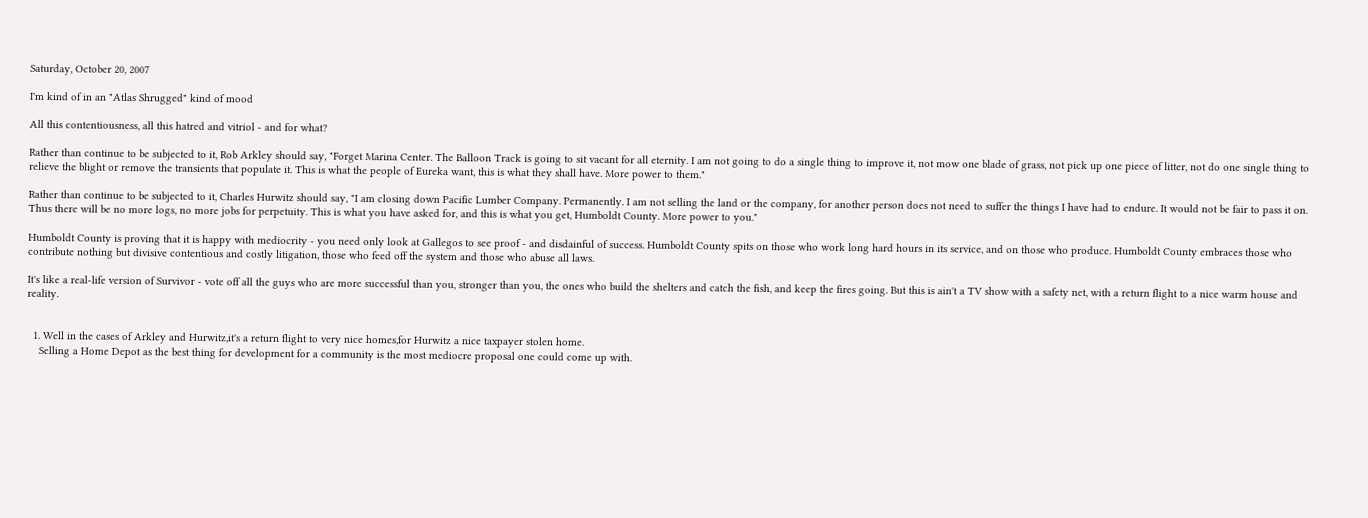Saturday, October 20, 2007

I'm kind of in an "Atlas Shrugged" kind of mood

All this contentiousness, all this hatred and vitriol - and for what?

Rather than continue to be subjected to it, Rob Arkley should say, "Forget Marina Center. The Balloon Track is going to sit vacant for all eternity. I am not going to do a single thing to improve it, not mow one blade of grass, not pick up one piece of litter, not do one single thing to relieve the blight or remove the transients that populate it. This is what the people of Eureka want, this is what they shall have. More power to them."

Rather than continue to be subjected to it, Charles Hurwitz should say, "I am closing down Pacific Lumber Company. Permanently. I am not selling the land or the company, for another person does not need to suffer the things I have had to endure. It would not be fair to pass it on. Thus there will be no more logs, no more jobs for perpetuity. This is what you have asked for, and this is what you get, Humboldt County. More power to you."

Humboldt County is proving that it is happy with mediocrity - you need only look at Gallegos to see proof - and disdainful of success. Humboldt County spits on those who work long hard hours in its service, and on those who produce. Humboldt County embraces those who contribute nothing but divisive contentious and costly litigation, those who feed off the system and those who abuse all laws.

It's like a real-life version of Survivor - vote off all the guys who are more successful than you, stronger than you, the ones who build the shelters and catch the fish, and keep the fires going. But this is ain't a TV show with a safety net, with a return flight to a nice warm house and reality.


  1. Well in the cases of Arkley and Hurwitz,it's a return flight to very nice homes,for Hurwitz a nice taxpayer stolen home.
    Selling a Home Depot as the best thing for development for a community is the most mediocre proposal one could come up with.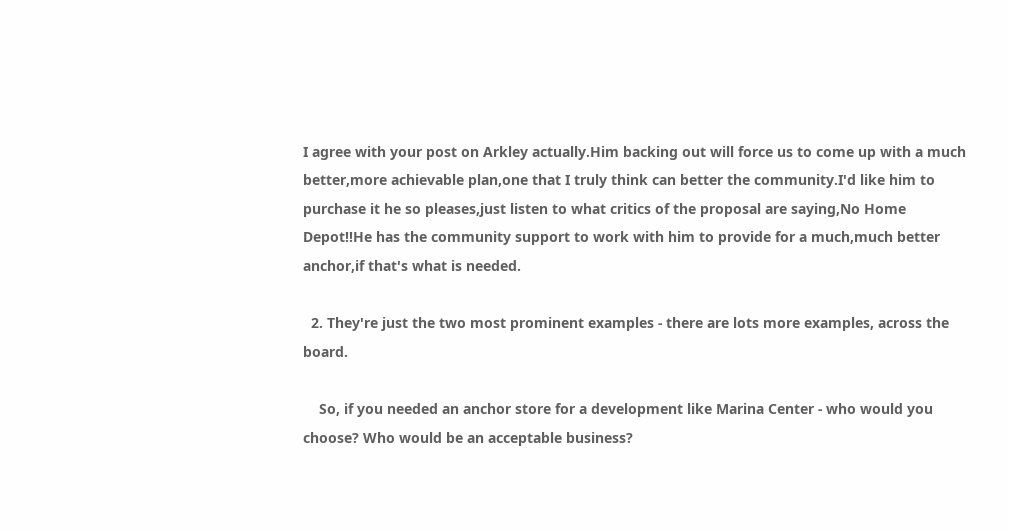I agree with your post on Arkley actually.Him backing out will force us to come up with a much better,more achievable plan,one that I truly think can better the community.I'd like him to purchase it he so pleases,just listen to what critics of the proposal are saying,No Home Depot!!He has the community support to work with him to provide for a much,much better anchor,if that's what is needed.

  2. They're just the two most prominent examples - there are lots more examples, across the board.

    So, if you needed an anchor store for a development like Marina Center - who would you choose? Who would be an acceptable business?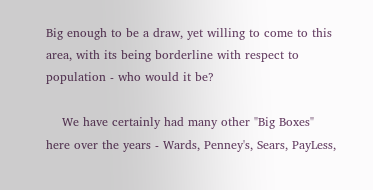Big enough to be a draw, yet willing to come to this area, with its being borderline with respect to population - who would it be?

    We have certainly had many other "Big Boxes" here over the years - Wards, Penney's, Sears, PayLess,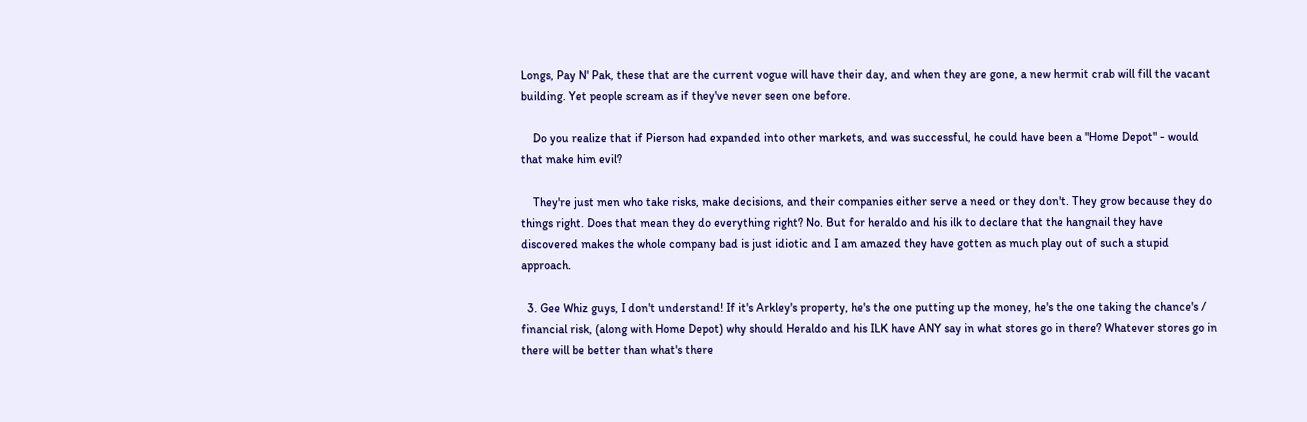Longs, Pay N' Pak, these that are the current vogue will have their day, and when they are gone, a new hermit crab will fill the vacant building. Yet people scream as if they've never seen one before.

    Do you realize that if Pierson had expanded into other markets, and was successful, he could have been a "Home Depot" - would that make him evil?

    They're just men who take risks, make decisions, and their companies either serve a need or they don't. They grow because they do things right. Does that mean they do everything right? No. But for heraldo and his ilk to declare that the hangnail they have discovered makes the whole company bad is just idiotic and I am amazed they have gotten as much play out of such a stupid approach.

  3. Gee Whiz guys, I don't understand! If it's Arkley's property, he's the one putting up the money, he's the one taking the chance's / financial risk, (along with Home Depot) why should Heraldo and his ILK have ANY say in what stores go in there? Whatever stores go in there will be better than what's there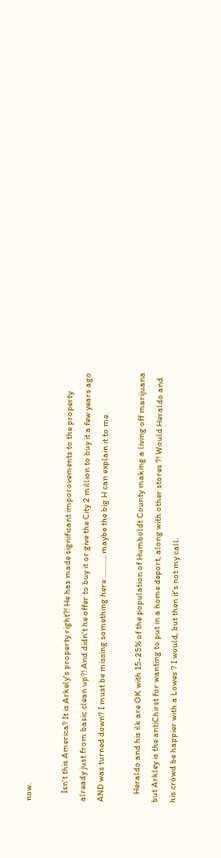now.

    Isn't this America? It is Arkely's property right?! He has made significant imporovements to the property already just from basic clean up?! And didn't he offer to buy it or give the City 2 million to buy it a few years ago AND was turned down? I must be missing something here ........... maybe the big H can explain it to me.

    Heraldo and his ilk are OK with 15-25% of the population of Humboldt County making a living off marijuana but Arkley is the antiChirst for wanting to put in a home deport, along with other stores ?! Would Heraldo and his crowd be happier with a Lowes ? I would, but then it's not my call.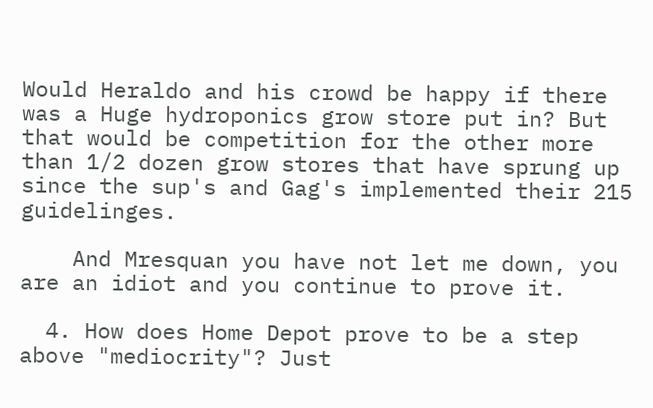Would Heraldo and his crowd be happy if there was a Huge hydroponics grow store put in? But that would be competition for the other more than 1/2 dozen grow stores that have sprung up since the sup's and Gag's implemented their 215 guidelinges.

    And Mresquan you have not let me down, you are an idiot and you continue to prove it.

  4. How does Home Depot prove to be a step above "mediocrity"? Just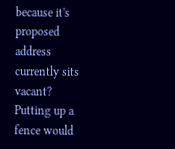because it's proposed address currently sits vacant? Putting up a fence would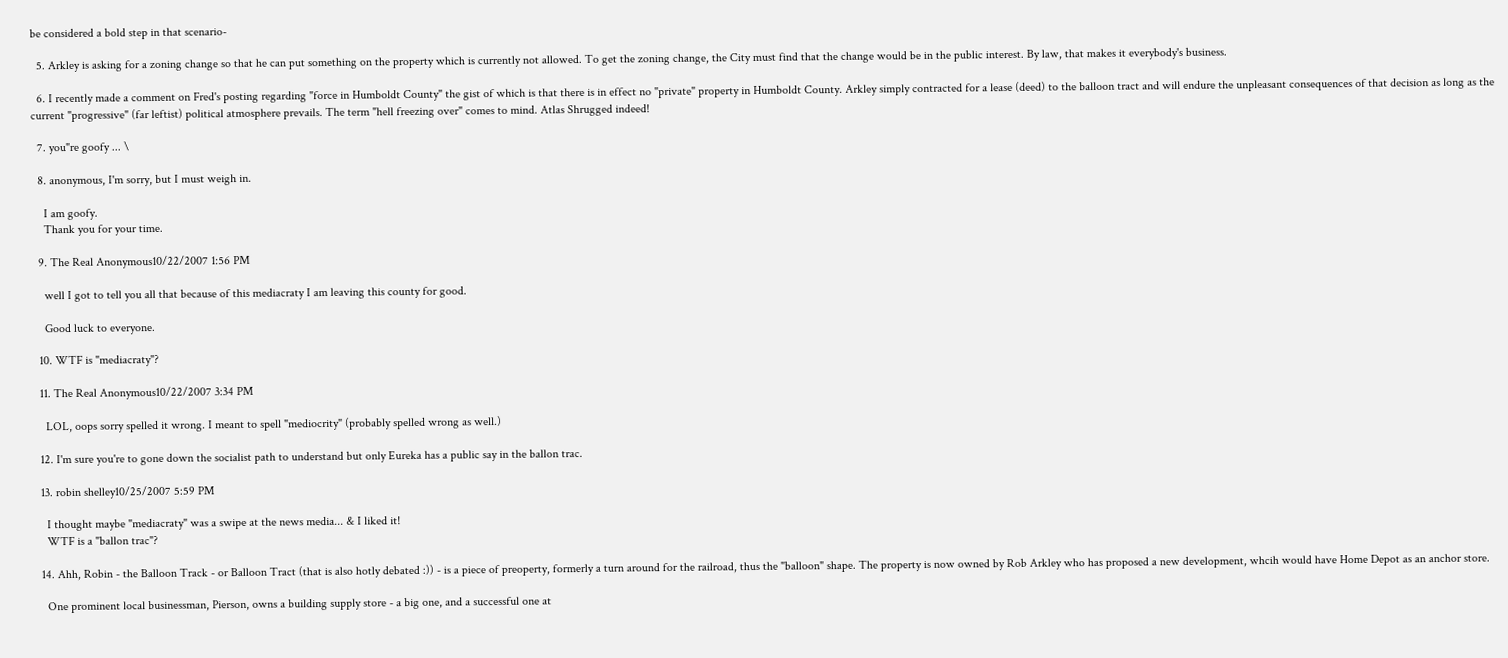be considered a bold step in that scenario-

  5. Arkley is asking for a zoning change so that he can put something on the property which is currently not allowed. To get the zoning change, the City must find that the change would be in the public interest. By law, that makes it everybody's business.

  6. I recently made a comment on Fred's posting regarding "force in Humboldt County" the gist of which is that there is in effect no "private" property in Humboldt County. Arkley simply contracted for a lease (deed) to the balloon tract and will endure the unpleasant consequences of that decision as long as the current "progressive" (far leftist) political atmosphere prevails. The term "hell freezing over" comes to mind. Atlas Shrugged indeed!

  7. you"re goofy ... \

  8. anonymous, I'm sorry, but I must weigh in.

    I am goofy.
    Thank you for your time.

  9. The Real Anonymous10/22/2007 1:56 PM

    well I got to tell you all that because of this mediacraty I am leaving this county for good.

    Good luck to everyone.

  10. WTF is "mediacraty"?

  11. The Real Anonymous10/22/2007 3:34 PM

    LOL, oops sorry spelled it wrong. I meant to spell "mediocrity" (probably spelled wrong as well.)

  12. I'm sure you're to gone down the socialist path to understand but only Eureka has a public say in the ballon trac.

  13. robin shelley10/25/2007 5:59 PM

    I thought maybe "mediacraty" was a swipe at the news media... & I liked it!
    WTF is a "ballon trac"?

  14. Ahh, Robin - the Balloon Track - or Balloon Tract (that is also hotly debated :)) - is a piece of preoperty, formerly a turn around for the railroad, thus the "balloon" shape. The property is now owned by Rob Arkley who has proposed a new development, whcih would have Home Depot as an anchor store.

    One prominent local businessman, Pierson, owns a building supply store - a big one, and a successful one at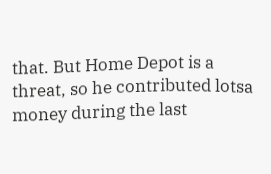that. But Home Depot is a threat, so he contributed lotsa money during the last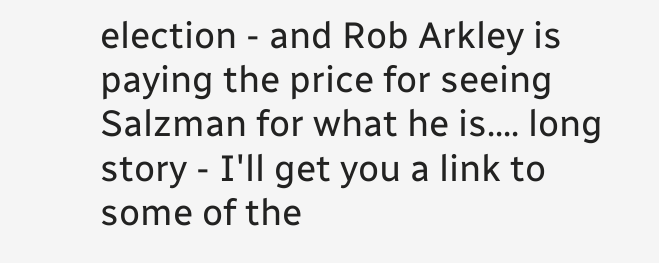election - and Rob Arkley is paying the price for seeing Salzman for what he is.... long story - I'll get you a link to some of the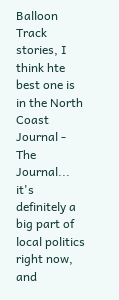Balloon Track stories, I think hte best one is in the North Coast Journal - The Journal... it's definitely a big part of local politics right now, and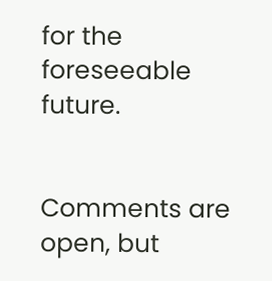for the foreseeable future.


Comments are open, but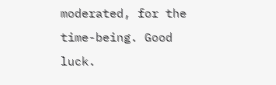moderated, for the time-being. Good luck.